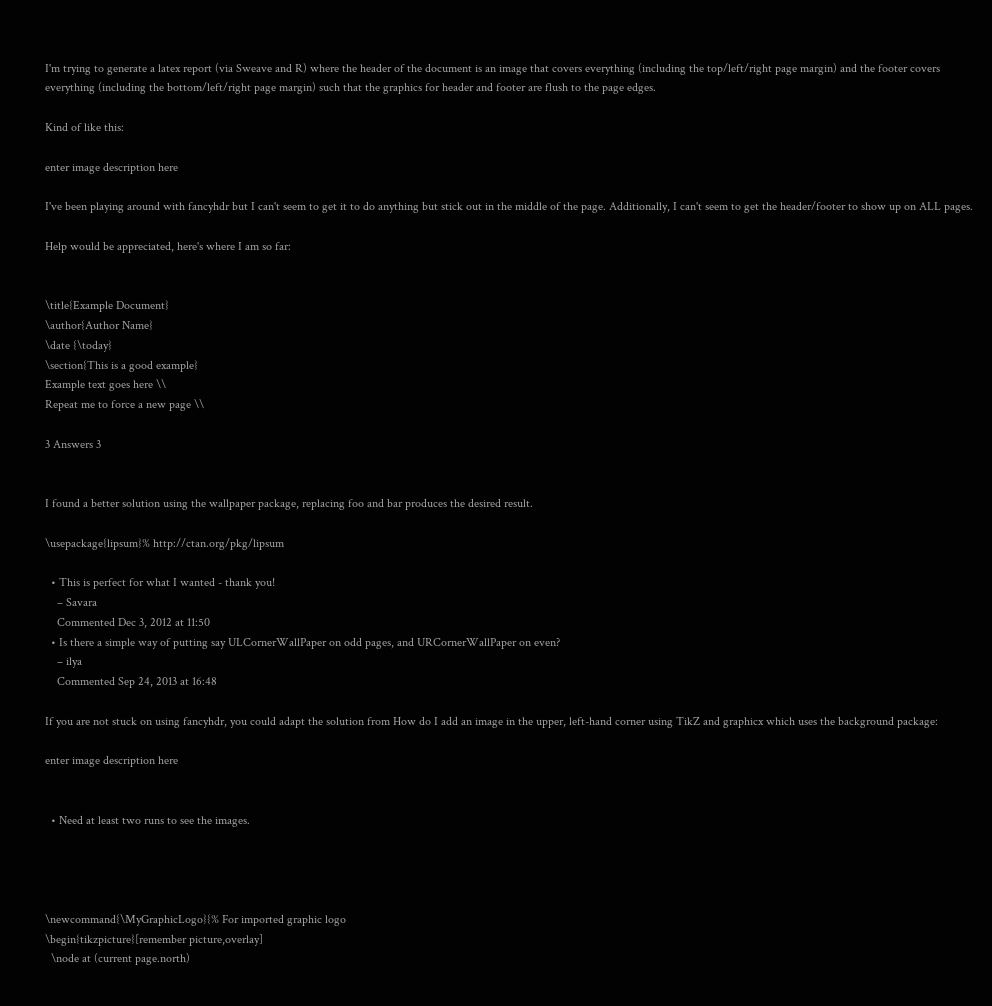I'm trying to generate a latex report (via Sweave and R) where the header of the document is an image that covers everything (including the top/left/right page margin) and the footer covers everything (including the bottom/left/right page margin) such that the graphics for header and footer are flush to the page edges.

Kind of like this:

enter image description here

I've been playing around with fancyhdr but I can't seem to get it to do anything but stick out in the middle of the page. Additionally, I can't seem to get the header/footer to show up on ALL pages.

Help would be appreciated, here's where I am so far:


\title{Example Document}
\author{Author Name}
\date {\today}
\section{This is a good example}
Example text goes here \\
Repeat me to force a new page \\

3 Answers 3


I found a better solution using the wallpaper package, replacing foo and bar produces the desired result.

\usepackage{lipsum}% http://ctan.org/pkg/lipsum

  • This is perfect for what I wanted - thank you!
    – Savara
    Commented Dec 3, 2012 at 11:50
  • Is there a simple way of putting say ULCornerWallPaper on odd pages, and URCornerWallPaper on even?
    – ilya
    Commented Sep 24, 2013 at 16:48

If you are not stuck on using fancyhdr, you could adapt the solution from How do I add an image in the upper, left-hand corner using TikZ and graphicx which uses the background package:

enter image description here


  • Need at least two runs to see the images.




\newcommand{\MyGraphicLogo}{% For imported graphic logo
\begin{tikzpicture}[remember picture,overlay]
  \node at (current page.north)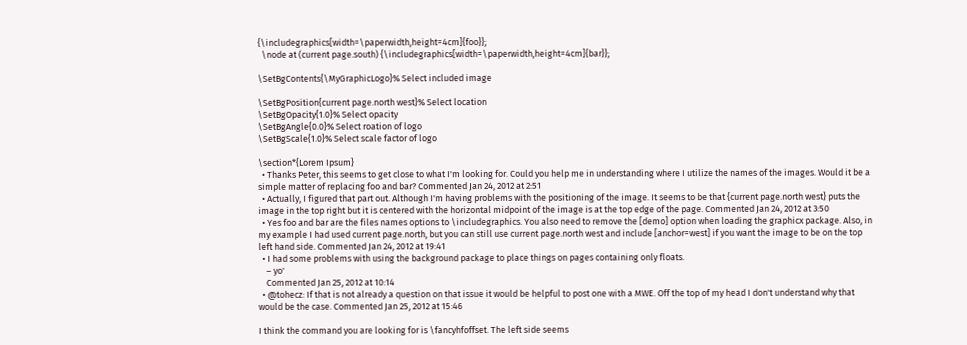{\includegraphics[width=\paperwidth,height=4cm]{foo}};
  \node at (current page.south) {\includegraphics[width=\paperwidth,height=4cm]{bar}};

\SetBgContents{\MyGraphicLogo}% Select included image

\SetBgPosition{current page.north west}% Select location
\SetBgOpacity{1.0}% Select opacity
\SetBgAngle{0.0}% Select roation of logo
\SetBgScale{1.0}% Select scale factor of logo

\section*{Lorem Ipsum}
  • Thanks Peter, this seems to get close to what I'm looking for. Could you help me in understanding where I utilize the names of the images. Would it be a simple matter of replacing foo and bar? Commented Jan 24, 2012 at 2:51
  • Actually, I figured that part out. Although I'm having problems with the positioning of the image. It seems to be that {current page.north west} puts the image in the top right but it is centered with the horizontal midpoint of the image is at the top edge of the page. Commented Jan 24, 2012 at 3:50
  • Yes foo and bar are the files names options to \includegraphics. You also need to remove the [demo] option when loading the graphicx package. Also, in my example I had used current page.north, but you can still use current page.north west and include [anchor=west] if you want the image to be on the top left hand side. Commented Jan 24, 2012 at 19:41
  • I had some problems with using the background package to place things on pages containing only floats.
    – yo'
    Commented Jan 25, 2012 at 10:14
  • @tohecz: If that is not already a question on that issue it would be helpful to post one with a MWE. Off the top of my head I don't understand why that would be the case. Commented Jan 25, 2012 at 15:46

I think the command you are looking for is \fancyhfoffset. The left side seems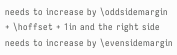needs to increase by \oddsidemargin + \hoffset + 1in and the right side needs to increase by \evensidemargin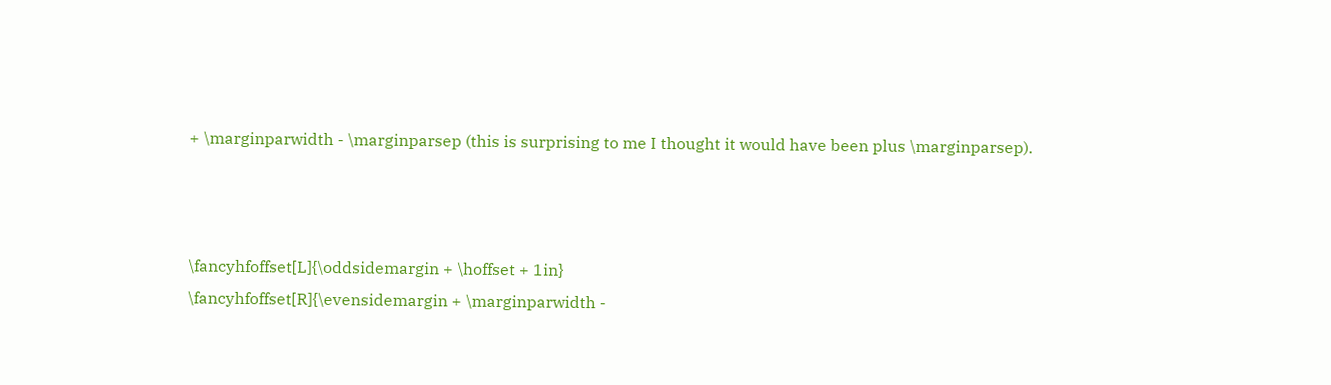+ \marginparwidth - \marginparsep (this is surprising to me I thought it would have been plus \marginparsep).



\fancyhfoffset[L]{\oddsidemargin + \hoffset + 1in}
\fancyhfoffset[R]{\evensidemargin + \marginparwidth -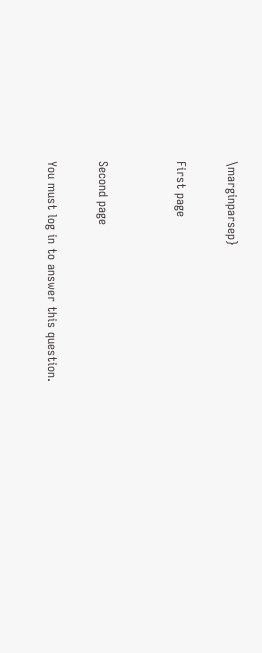\marginparsep}

First page


Second page

You must log in to answer this question.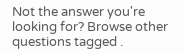Not the answer you're looking for? Browse other questions tagged .